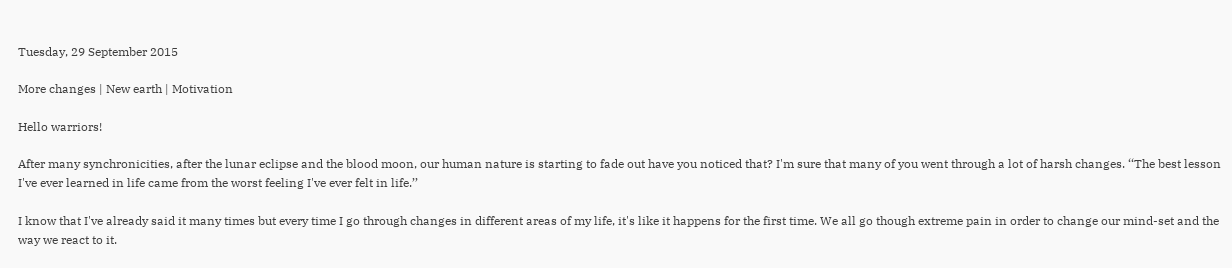Tuesday, 29 September 2015

More changes | New earth | Motivation

Hello warriors!

After many synchronicities, after the lunar eclipse and the blood moon, our human nature is starting to fade out have you noticed that? I'm sure that many of you went through a lot of harsh changes. ‘‘The best lesson I've ever learned in life came from the worst feeling I've ever felt in life.’’

I know that I've already said it many times but every time I go through changes in different areas of my life, it's like it happens for the first time. We all go though extreme pain in order to change our mind-set and the way we react to it.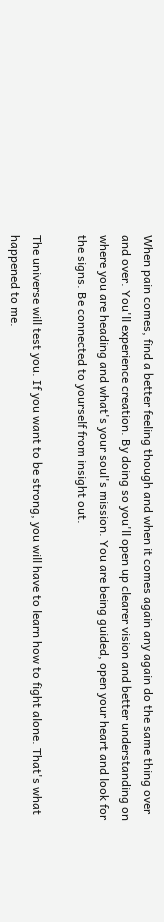When pain comes, find a better feeling though and when it comes again any again do the same thing over and over. You'll experience creation. By doing so you'll open up clearer vision and better understanding on where you are heading and what's your soul's mission. You are being guided, open your heart and look for the signs. Be connected to yourself from insight out.

The universe will test you. If you want to be strong, you will have to learn how to fight alone. That's what happened to me.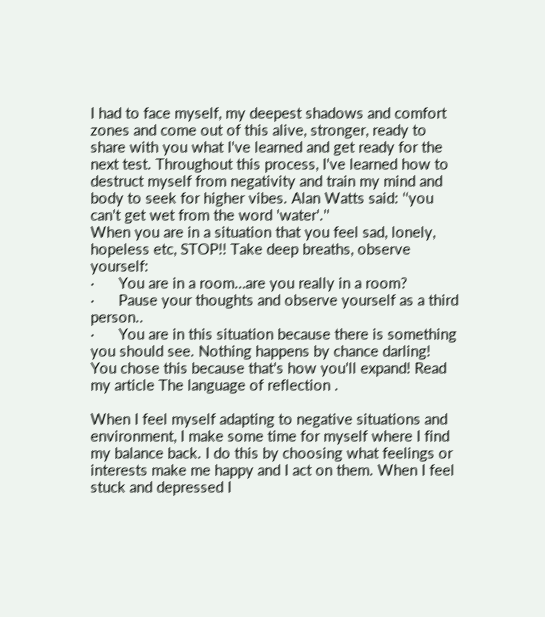I had to face myself, my deepest shadows and comfort zones and come out of this alive, stronger, ready to share with you what I've learned and get ready for the next test. Throughout this process, I've learned how to destruct myself from negativity and train my mind and body to seek for higher vibes. Alan Watts said: ‘‘you can't get wet from the word 'water'.''
When you are in a situation that you feel sad, lonely, hopeless etc, STOP!! Take deep breaths, observe yourself:
·      You are in a room…are you really in a room?
·      Pause your thoughts and observe yourself as a third person..
·      You are in this situation because there is something you should see. Nothing happens by chance darling!
You chose this because that's how you'll expand! Read my article The language of reflection .

When I feel myself adapting to negative situations and environment, I make some time for myself where I find my balance back. I do this by choosing what feelings or interests make me happy and I act on them. When I feel stuck and depressed I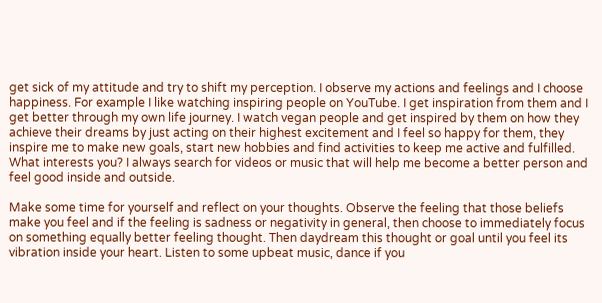get sick of my attitude and try to shift my perception. I observe my actions and feelings and I choose happiness. For example I like watching inspiring people on YouTube. I get inspiration from them and I get better through my own life journey. I watch vegan people and get inspired by them on how they achieve their dreams by just acting on their highest excitement and I feel so happy for them, they inspire me to make new goals, start new hobbies and find activities to keep me active and fulfilled. What interests you? I always search for videos or music that will help me become a better person and feel good inside and outside.

Make some time for yourself and reflect on your thoughts. Observe the feeling that those beliefs make you feel and if the feeling is sadness or negativity in general, then choose to immediately focus on something equally better feeling thought. Then daydream this thought or goal until you feel its vibration inside your heart. Listen to some upbeat music, dance if you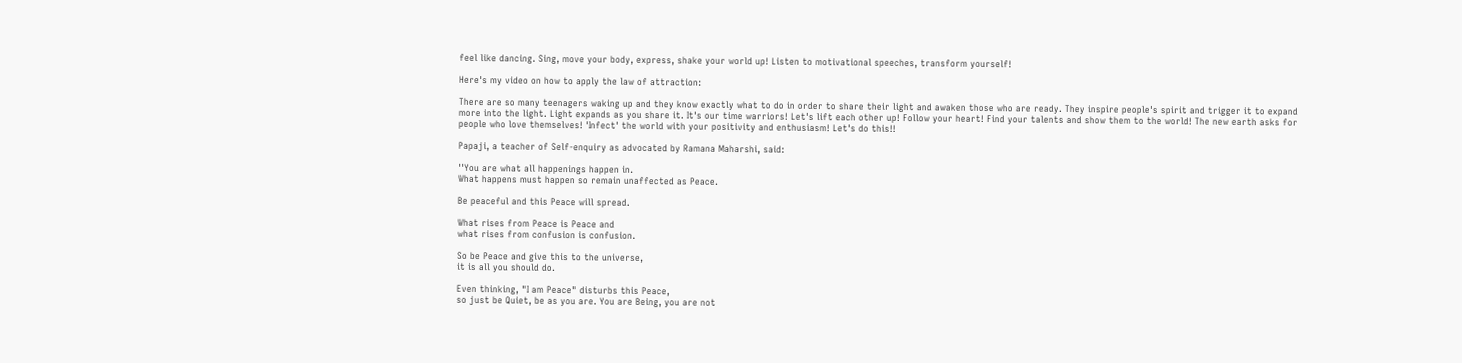feel like dancing. Sing, move your body, express, shake your world up! Listen to motivational speeches, transform yourself!

Here's my video on how to apply the law of attraction:

There are so many teenagers waking up and they know exactly what to do in order to share their light and awaken those who are ready. They inspire people's spirit and trigger it to expand more into the light. Light expands as you share it. It's our time warriors! Let's lift each other up! Follow your heart! Find your talents and show them to the world! The new earth asks for people who love themselves! 'Infect' the world with your positivity and enthusiasm! Let's do this!!

Papaji, a teacher of Self-enquiry as advocated by Ramana Maharshi, said:

''You are what all happenings happen in.
What happens must happen so remain unaffected as Peace.

Be peaceful and this Peace will spread.

What rises from Peace is Peace and
what rises from confusion is confusion.

So be Peace and give this to the universe,
it is all you should do.

Even thinking, "I am Peace" disturbs this Peace,
so just be Quiet, be as you are. You are Being, you are not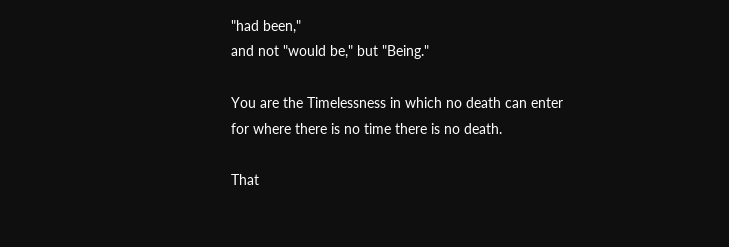"had been,"
and not "would be," but "Being."

You are the Timelessness in which no death can enter
for where there is no time there is no death.

That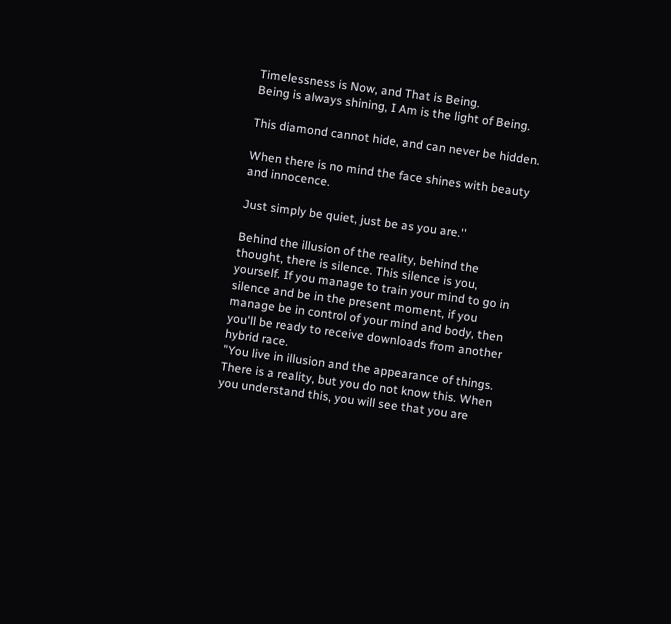Timelessness is Now, and That is Being.
Being is always shining, I Am is the light of Being.

This diamond cannot hide, and can never be hidden.

When there is no mind the face shines with beauty and innocence.

Just simply be quiet, just be as you are.''

Behind the illusion of the reality, behind the thought, there is silence. This silence is you, yourself. If you manage to train your mind to go in silence and be in the present moment, if you manage be in control of your mind and body, then you'll be ready to receive downloads from another hybrid race.
"You live in illusion and the appearance of things. There is a reality, but you do not know this. When you understand this, you will see that you are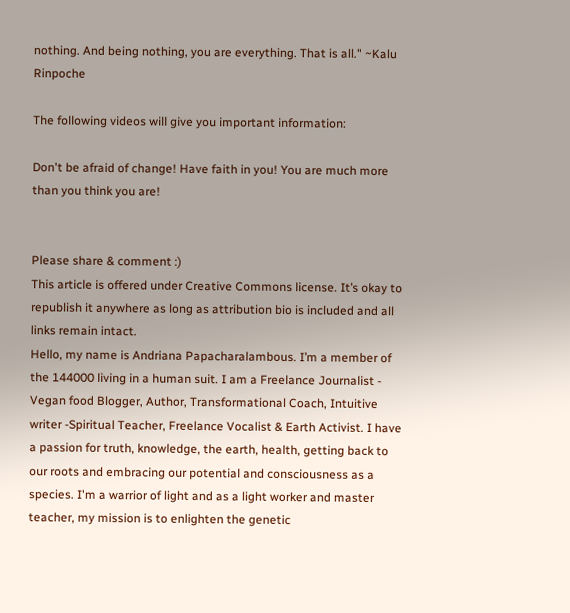nothing. And being nothing, you are everything. That is all." ~Kalu Rinpoche

The following videos will give you important information:

Don't be afraid of change! Have faith in you! You are much more than you think you are!


Please share & comment :)
This article is offered under Creative Commons license. It’s okay to republish it anywhere as long as attribution bio is included and all links remain intact.
Hello, my name is Andriana Papacharalambous. I’m a member of the 144000 living in a human suit. I am a Freelance Journalist - Vegan food Blogger, Author, Transformational Coach, Intuitive writer -Spiritual Teacher, Freelance Vocalist & Earth Activist. I have a passion for truth, knowledge, the earth, health, getting back to our roots and embracing our potential and consciousness as a species. I'm a warrior of light and as a light worker and master teacher, my mission is to enlighten the genetic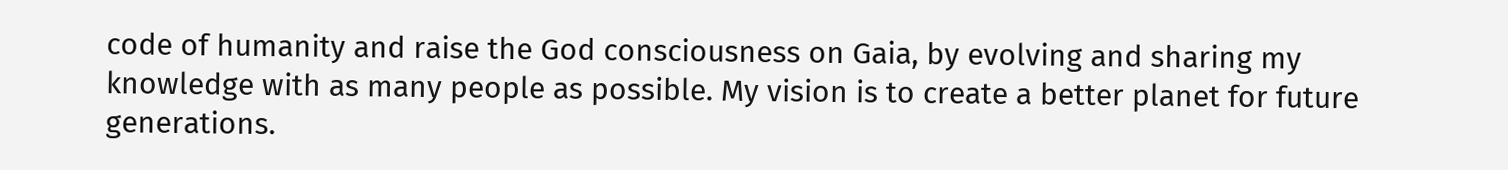code of humanity and raise the God consciousness on Gaia, by evolving and sharing my knowledge with as many people as possible. My vision is to create a better planet for future generations.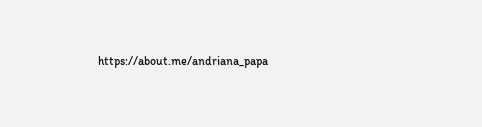https://about.me/andriana_papa